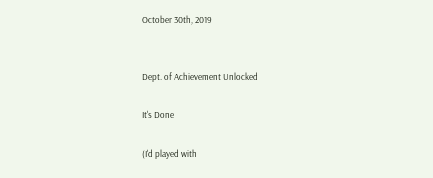October 30th, 2019


Dept. of Achievement Unlocked

It's Done

(I'd played with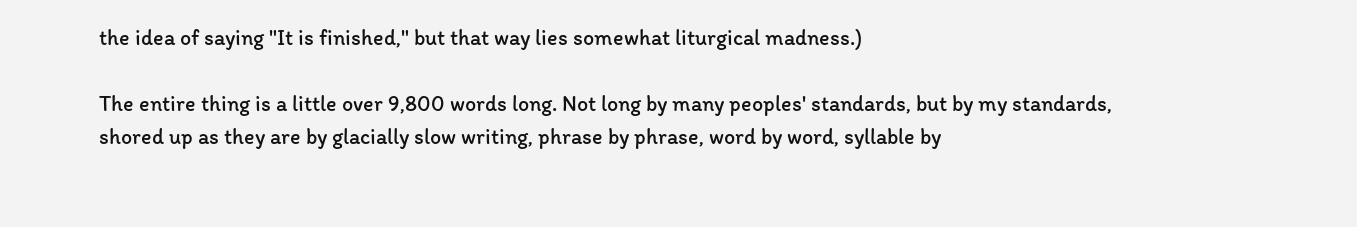the idea of saying "It is finished," but that way lies somewhat liturgical madness.)

The entire thing is a little over 9,800 words long. Not long by many peoples' standards, but by my standards, shored up as they are by glacially slow writing, phrase by phrase, word by word, syllable by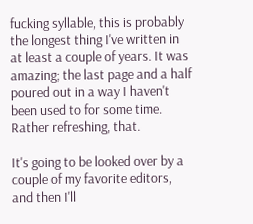fucking syllable, this is probably the longest thing I've written in at least a couple of years. It was amazing; the last page and a half poured out in a way I haven't been used to for some time. Rather refreshing, that.

It's going to be looked over by a couple of my favorite editors, and then I'll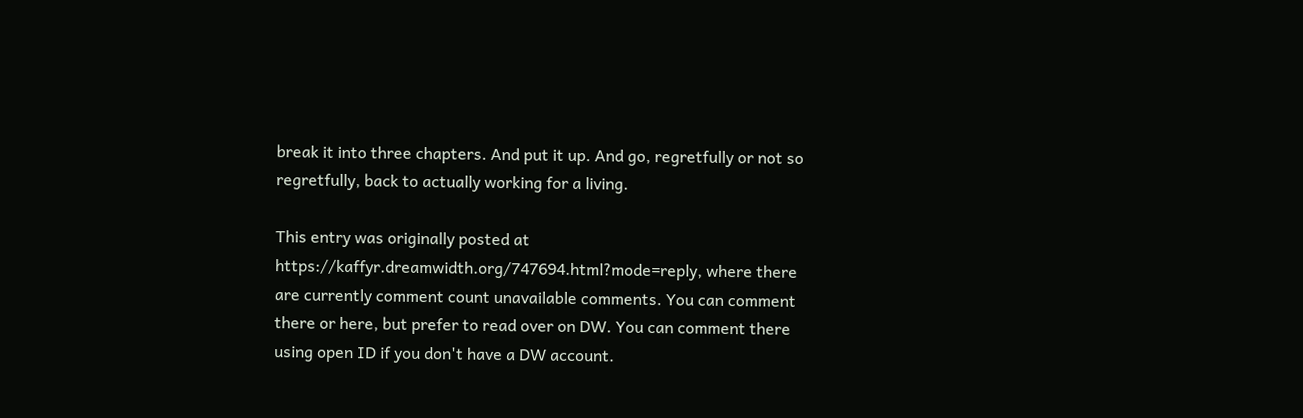break it into three chapters. And put it up. And go, regretfully or not so regretfully, back to actually working for a living.

This entry was originally posted at https://kaffyr.dreamwidth.org/747694.html?mode=reply, where there are currently comment count unavailable comments. You can comment there or here, but prefer to read over on DW. You can comment there using open ID if you don't have a DW account.